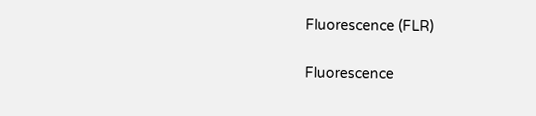Fluorescence (FLR)


Fluorescence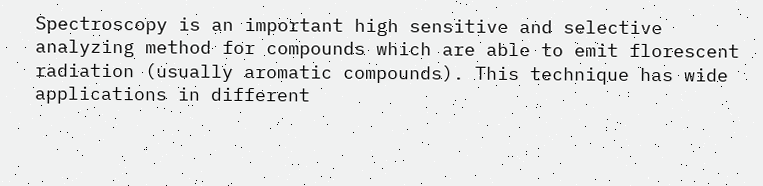Spectroscopy is an important high sensitive and selective analyzing method for compounds which are able to emit florescent radiation (usually aromatic compounds). This technique has wide applications in different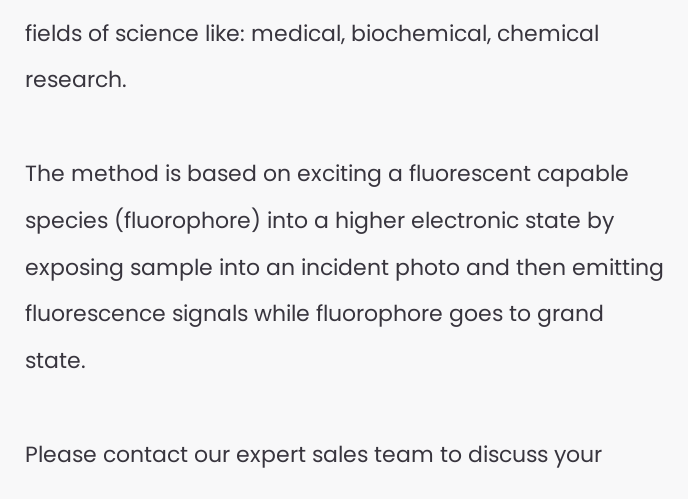fields of science like: medical, biochemical, chemical research.

The method is based on exciting a fluorescent capable species (fluorophore) into a higher electronic state by exposing sample into an incident photo and then emitting fluorescence signals while fluorophore goes to grand state.

Please contact our expert sales team to discuss your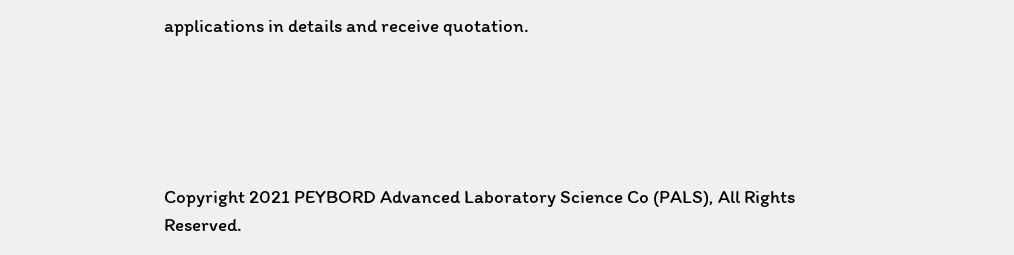applications in details and receive quotation.





Copyright 2021 PEYBORD Advanced Laboratory Science Co (PALS), All Rights Reserved.